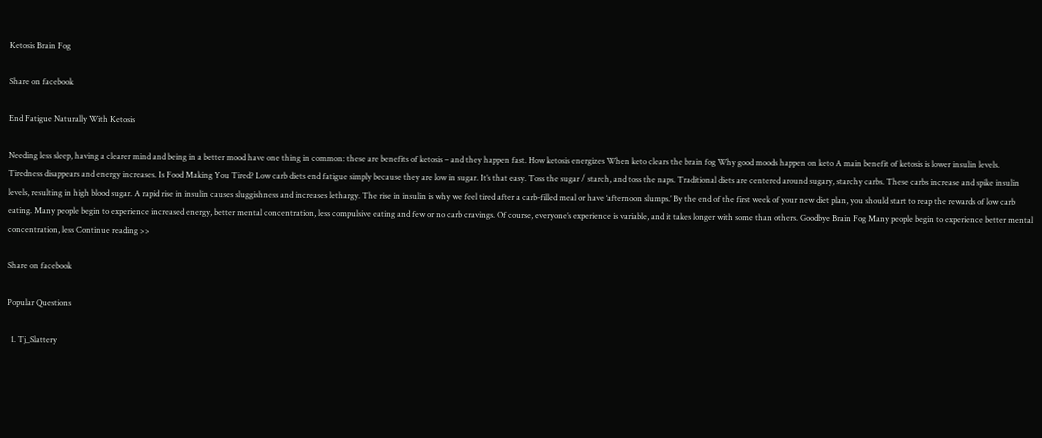Ketosis Brain Fog

Share on facebook

End Fatigue Naturally With Ketosis

Needing less sleep, having a clearer mind and being in a better mood have one thing in common: these are benefits of ketosis – and they happen fast. How ketosis energizes When keto clears the brain fog Why good moods happen on keto A main benefit of ketosis is lower insulin levels. Tiredness disappears and energy increases. Is Food Making You Tired? Low carb diets end fatigue simply because they are low in sugar. It’s that easy. Toss the sugar / starch, and toss the naps. Traditional diets are centered around sugary, starchy carbs. These carbs increase and spike insulin levels, resulting in high blood sugar. A rapid rise in insulin causes sluggishness and increases lethargy. The rise in insulin is why we feel tired after a carb-filled meal or have ‘afternoon slumps.’ By the end of the first week of your new diet plan, you should start to reap the rewards of low carb eating. Many people begin to experience increased energy, better mental concentration, less compulsive eating and few or no carb cravings. Of course, everyone’s experience is variable, and it takes longer with some than others. Goodbye Brain Fog Many people begin to experience better mental concentration, less Continue reading >>

Share on facebook

Popular Questions

  1. Tj_Slattery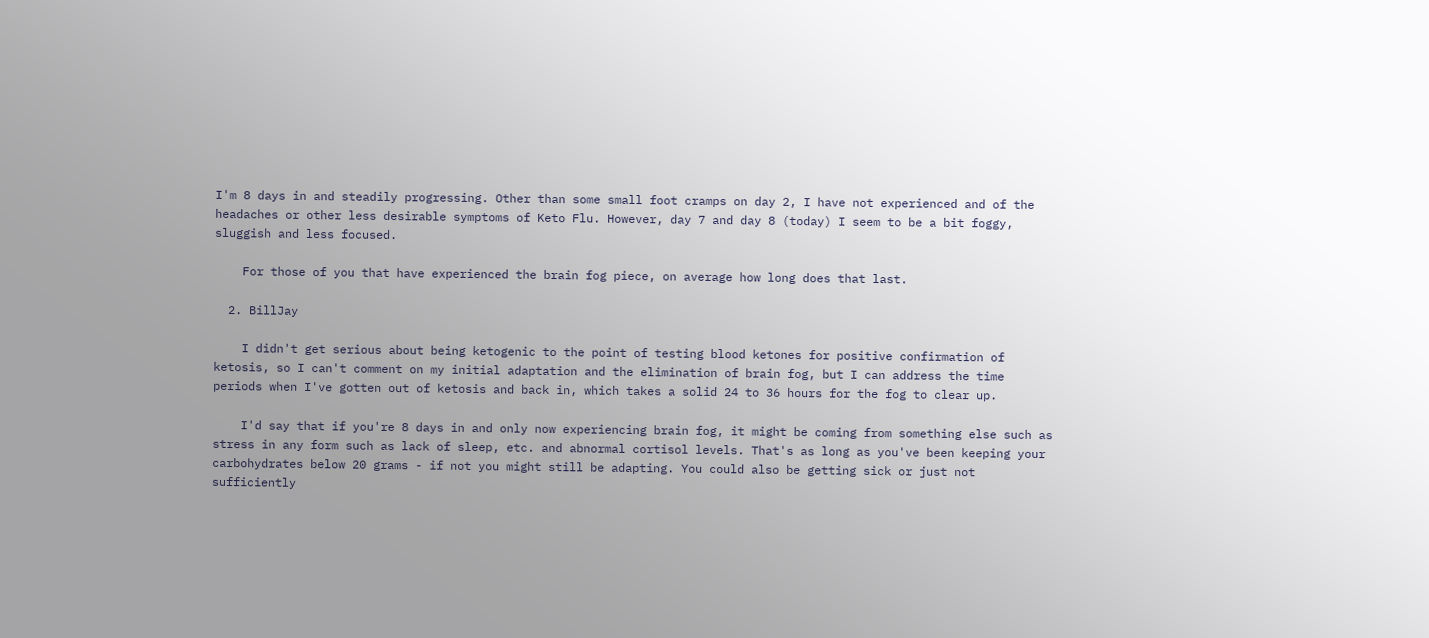I'm 8 days in and steadily progressing. Other than some small foot cramps on day 2, I have not experienced and of the headaches or other less desirable symptoms of Keto Flu. However, day 7 and day 8 (today) I seem to be a bit foggy, sluggish and less focused.

    For those of you that have experienced the brain fog piece, on average how long does that last.

  2. BillJay

    I didn't get serious about being ketogenic to the point of testing blood ketones for positive confirmation of ketosis, so I can't comment on my initial adaptation and the elimination of brain fog, but I can address the time periods when I've gotten out of ketosis and back in, which takes a solid 24 to 36 hours for the fog to clear up.

    I'd say that if you're 8 days in and only now experiencing brain fog, it might be coming from something else such as stress in any form such as lack of sleep, etc. and abnormal cortisol levels. That's as long as you've been keeping your carbohydrates below 20 grams - if not you might still be adapting. You could also be getting sick or just not sufficiently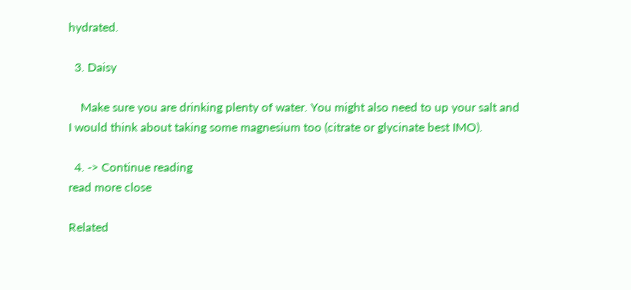hydrated.

  3. Daisy

    Make sure you are drinking plenty of water. You might also need to up your salt and I would think about taking some magnesium too (citrate or glycinate best IMO).

  4. -> Continue reading
read more close

Related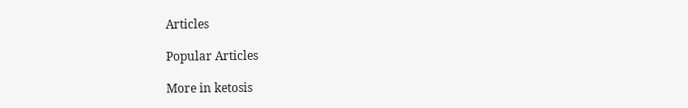Articles

Popular Articles

More in ketosis